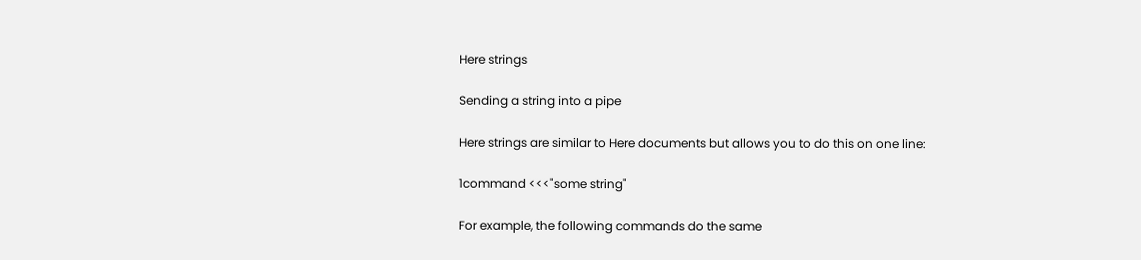Here strings

Sending a string into a pipe

Here strings are similar to Here documents but allows you to do this on one line:

1command <<<"some string"

For example, the following commands do the same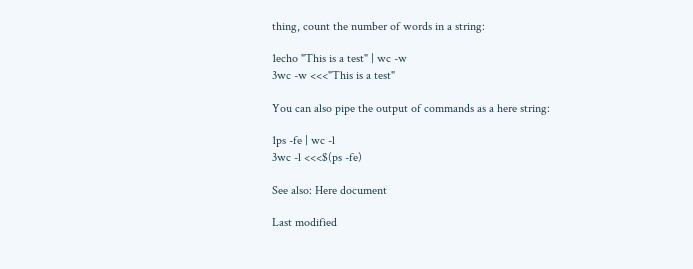thing, count the number of words in a string:

1echo "This is a test" | wc -w
3wc -w <<<"This is a test"

You can also pipe the output of commands as a here string:

1ps -fe | wc -l
3wc -l <<<$(ps -fe)

See also: Here document

Last modified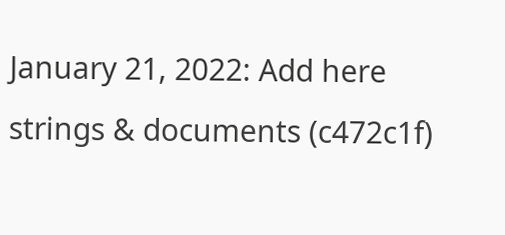January 21, 2022: Add here strings & documents (c472c1f)